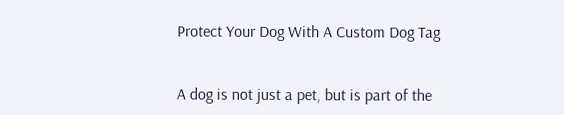Protect Your Dog With A Custom Dog Tag


A dog is not just a pet, but is part of the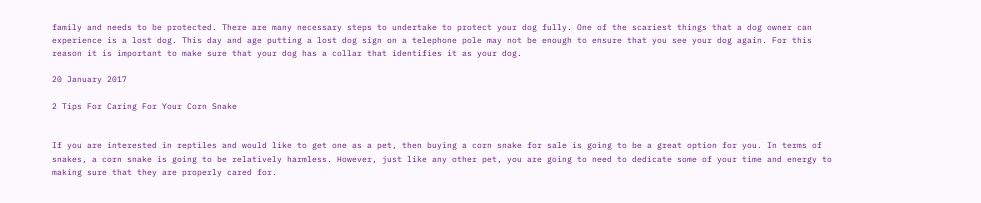family and needs to be protected. There are many necessary steps to undertake to protect your dog fully. One of the scariest things that a dog owner can experience is a lost dog. This day and age putting a lost dog sign on a telephone pole may not be enough to ensure that you see your dog again. For this reason it is important to make sure that your dog has a collar that identifies it as your dog.

20 January 2017

2 Tips For Caring For Your Corn Snake


If you are interested in reptiles and would like to get one as a pet, then buying a corn snake for sale is going to be a great option for you. In terms of snakes, a corn snake is going to be relatively harmless. However, just like any other pet, you are going to need to dedicate some of your time and energy to making sure that they are properly cared for.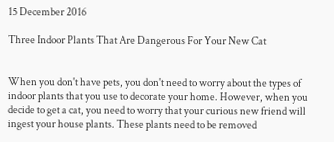15 December 2016

Three Indoor Plants That Are Dangerous For Your New Cat


When you don't have pets, you don't need to worry about the types of indoor plants that you use to decorate your home. However, when you decide to get a cat, you need to worry that your curious new friend will ingest your house plants. These plants need to be removed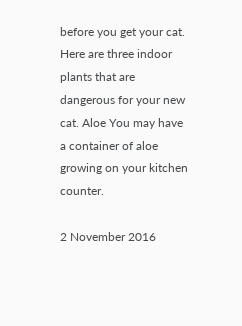before you get your cat. Here are three indoor plants that are dangerous for your new cat. Aloe You may have a container of aloe growing on your kitchen counter.

2 November 2016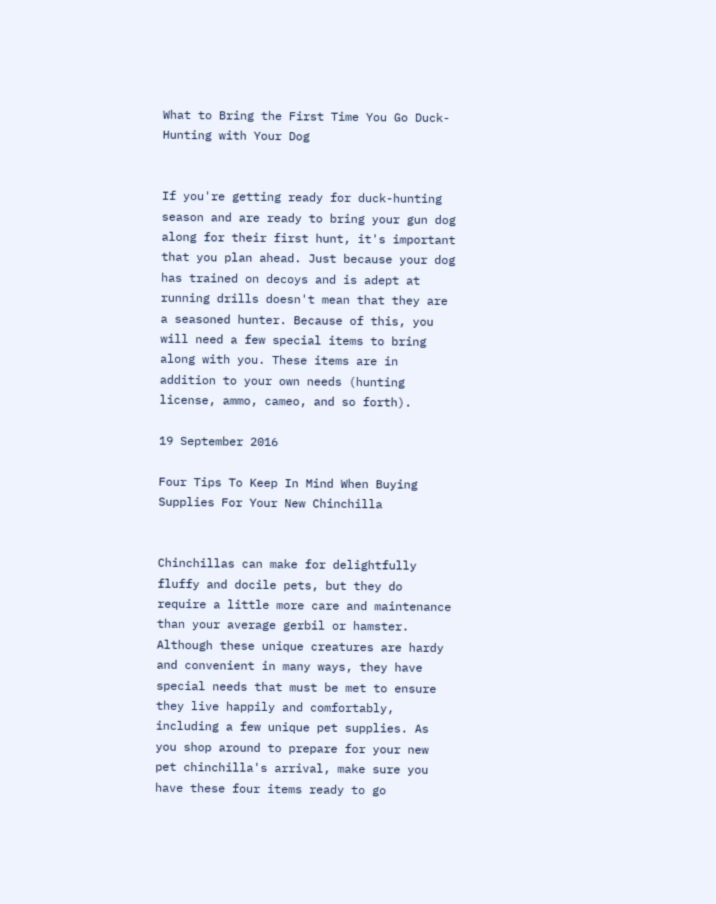What to Bring the First Time You Go Duck-Hunting with Your Dog


If you're getting ready for duck-hunting season and are ready to bring your gun dog along for their first hunt, it's important that you plan ahead. Just because your dog has trained on decoys and is adept at running drills doesn't mean that they are a seasoned hunter. Because of this, you will need a few special items to bring along with you. These items are in addition to your own needs (hunting license, ammo, cameo, and so forth).

19 September 2016

Four Tips To Keep In Mind When Buying Supplies For Your New Chinchilla


Chinchillas can make for delightfully fluffy and docile pets, but they do require a little more care and maintenance than your average gerbil or hamster. Although these unique creatures are hardy and convenient in many ways, they have special needs that must be met to ensure they live happily and comfortably, including a few unique pet supplies. As you shop around to prepare for your new pet chinchilla's arrival, make sure you have these four items ready to go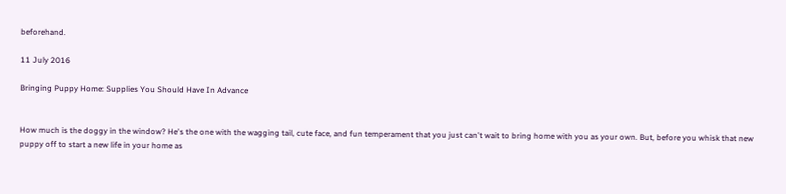beforehand.

11 July 2016

Bringing Puppy Home: Supplies You Should Have In Advance


How much is the doggy in the window? He's the one with the wagging tail, cute face, and fun temperament that you just can't wait to bring home with you as your own. But, before you whisk that new puppy off to start a new life in your home as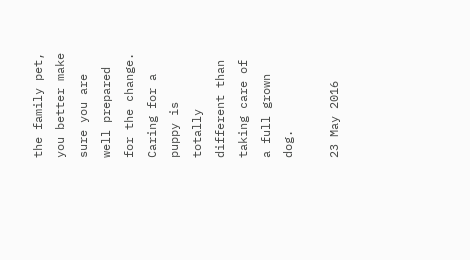the family pet, you better make sure you are well prepared for the change. Caring for a puppy is totally different than taking care of a full grown dog.

23 May 2016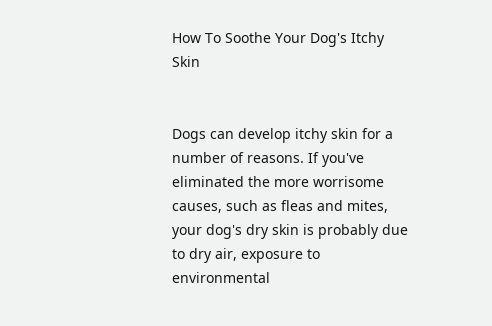How To Soothe Your Dog's Itchy Skin


Dogs can develop itchy skin for a number of reasons. If you've eliminated the more worrisome causes, such as fleas and mites, your dog's dry skin is probably due to dry air, exposure to environmental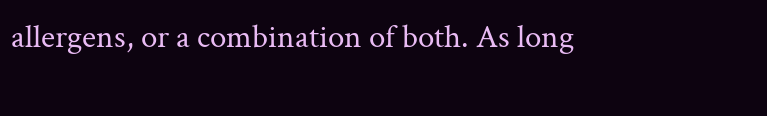allergens, or a combination of both. As long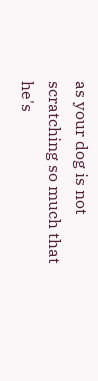as your dog is not scratching so much that he's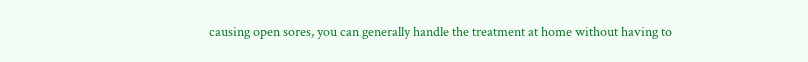causing open sores, you can generally handle the treatment at home without having to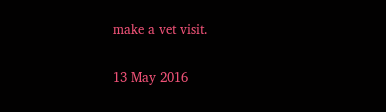make a vet visit.

13 May 2016